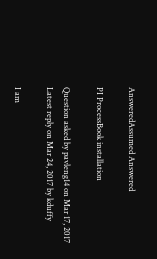AnsweredAssumed Answered

PI ProcessBook installation

Question asked by pavleng14 on Mar 17, 2017
Latest reply on Mar 24, 2017 by kduffy

I am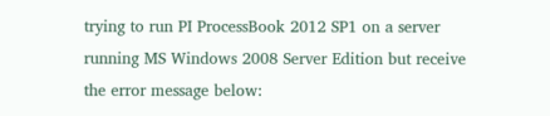trying to run PI ProcessBook 2012 SP1 on a server running MS Windows 2008 Server Edition but receive the error message below: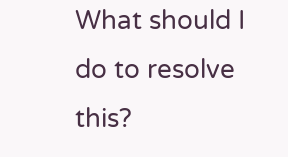What should I do to resolve this?